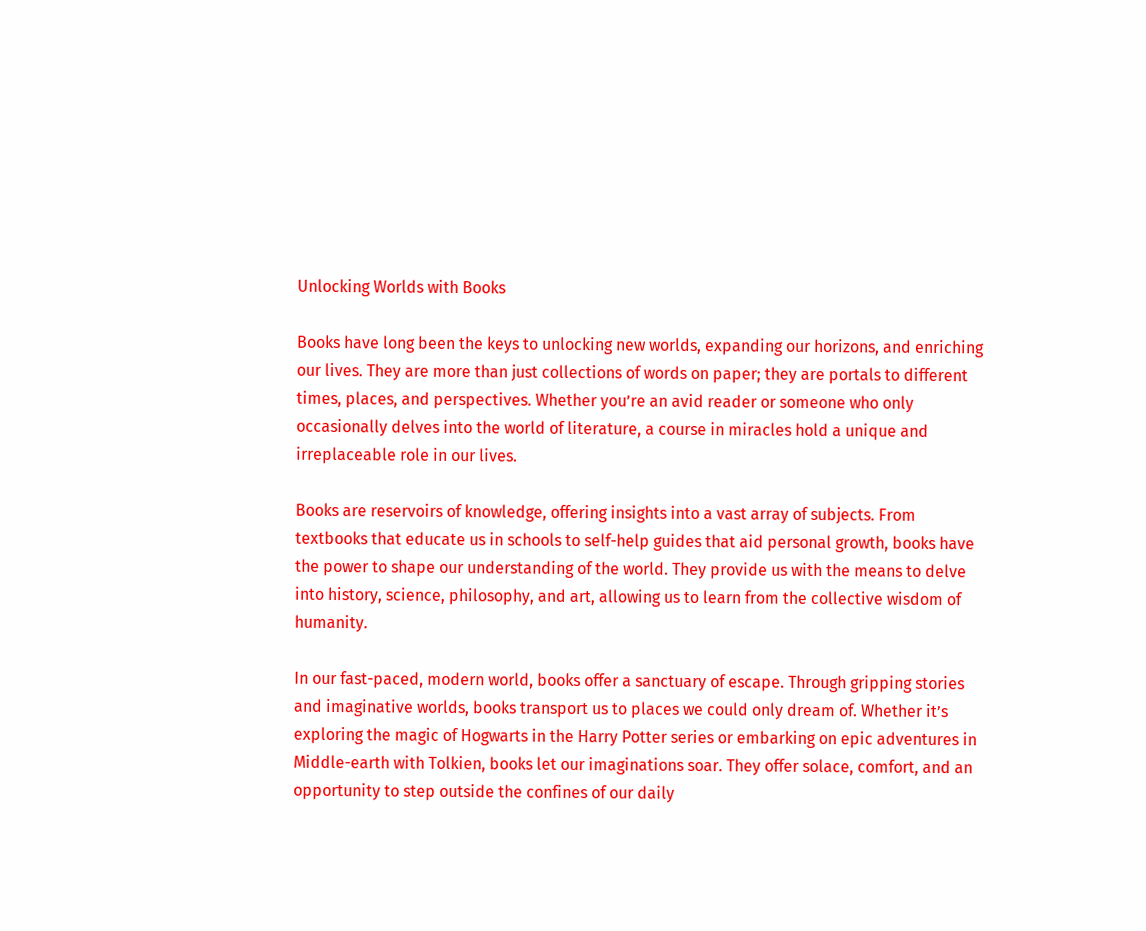Unlocking Worlds with Books

Books have long been the keys to unlocking new worlds, expanding our horizons, and enriching our lives. They are more than just collections of words on paper; they are portals to different times, places, and perspectives. Whether you’re an avid reader or someone who only occasionally delves into the world of literature, a course in miracles hold a unique and irreplaceable role in our lives.

Books are reservoirs of knowledge, offering insights into a vast array of subjects. From textbooks that educate us in schools to self-help guides that aid personal growth, books have the power to shape our understanding of the world. They provide us with the means to delve into history, science, philosophy, and art, allowing us to learn from the collective wisdom of humanity.

In our fast-paced, modern world, books offer a sanctuary of escape. Through gripping stories and imaginative worlds, books transport us to places we could only dream of. Whether it’s exploring the magic of Hogwarts in the Harry Potter series or embarking on epic adventures in Middle-earth with Tolkien, books let our imaginations soar. They offer solace, comfort, and an opportunity to step outside the confines of our daily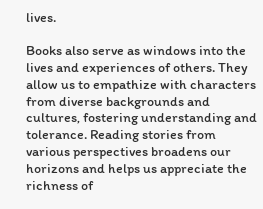lives.

Books also serve as windows into the lives and experiences of others. They allow us to empathize with characters from diverse backgrounds and cultures, fostering understanding and tolerance. Reading stories from various perspectives broadens our horizons and helps us appreciate the richness of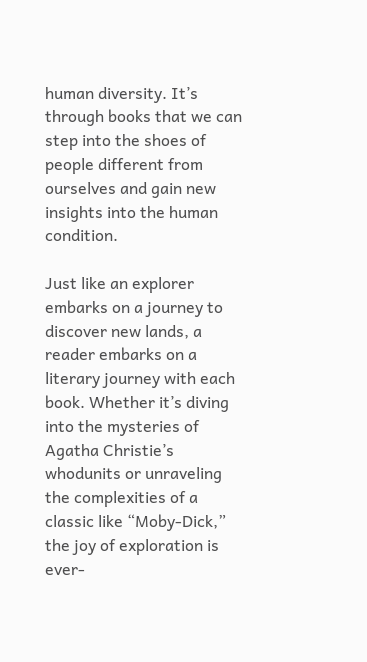human diversity. It’s through books that we can step into the shoes of people different from ourselves and gain new insights into the human condition.

Just like an explorer embarks on a journey to discover new lands, a reader embarks on a literary journey with each book. Whether it’s diving into the mysteries of Agatha Christie’s whodunits or unraveling the complexities of a classic like “Moby-Dick,” the joy of exploration is ever-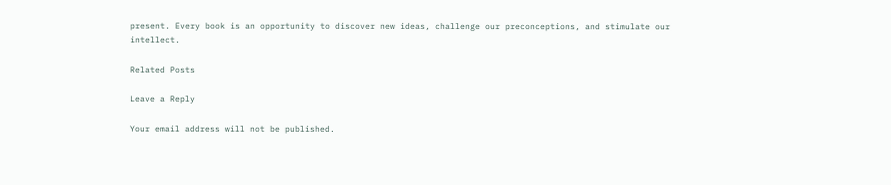present. Every book is an opportunity to discover new ideas, challenge our preconceptions, and stimulate our intellect.

Related Posts

Leave a Reply

Your email address will not be published.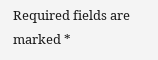Required fields are marked *